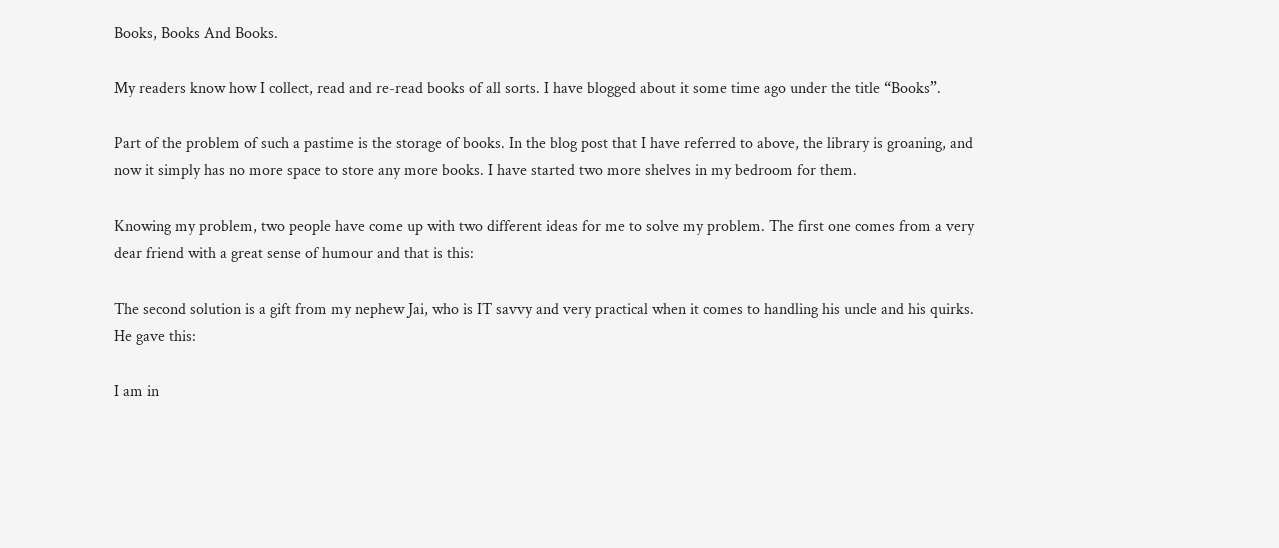Books, Books And Books.

My readers know how I collect, read and re-read books of all sorts. I have blogged about it some time ago under the title “Books”.

Part of the problem of such a pastime is the storage of books. In the blog post that I have referred to above, the library is groaning, and now it simply has no more space to store any more books. I have started two more shelves in my bedroom for them.

Knowing my problem, two people have come up with two different ideas for me to solve my problem. The first one comes from a very dear friend with a great sense of humour and that is this:

The second solution is a gift from my nephew Jai, who is IT savvy and very practical when it comes to handling his uncle and his quirks. He gave this:

I am in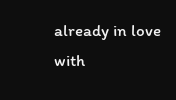already in love with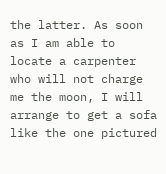the latter. As soon as I am able to locate a carpenter who will not charge me the moon, I will arrange to get a sofa like the one pictured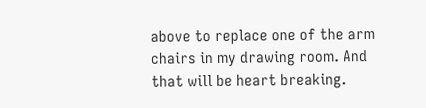above to replace one of the arm chairs in my drawing room. And that will be heart breaking.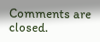Comments are closed.